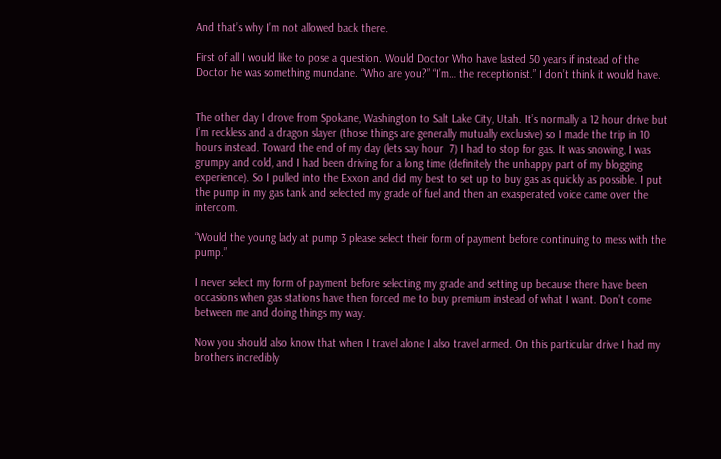And that’s why I’m not allowed back there.

First of all I would like to pose a question. Would Doctor Who have lasted 50 years if instead of the Doctor he was something mundane. “Who are you?” “I’m… the receptionist.” I don’t think it would have.


The other day I drove from Spokane, Washington to Salt Lake City, Utah. It’s normally a 12 hour drive but I’m reckless and a dragon slayer (those things are generally mutually exclusive) so I made the trip in 10 hours instead. Toward the end of my day (lets say hour  7) I had to stop for gas. It was snowing, I was grumpy and cold, and I had been driving for a long time (definitely the unhappy part of my blogging experience). So I pulled into the Exxon and did my best to set up to buy gas as quickly as possible. I put the pump in my gas tank and selected my grade of fuel and then an exasperated voice came over the intercom.

“Would the young lady at pump 3 please select their form of payment before continuing to mess with the pump.”

I never select my form of payment before selecting my grade and setting up because there have been occasions when gas stations have then forced me to buy premium instead of what I want. Don’t come between me and doing things my way.

Now you should also know that when I travel alone I also travel armed. On this particular drive I had my brothers incredibly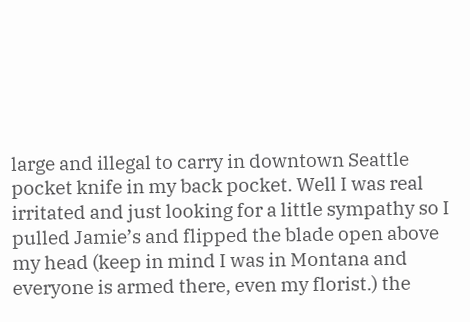large and illegal to carry in downtown Seattle pocket knife in my back pocket. Well I was real irritated and just looking for a little sympathy so I pulled Jamie’s and flipped the blade open above my head (keep in mind I was in Montana and everyone is armed there, even my florist.) the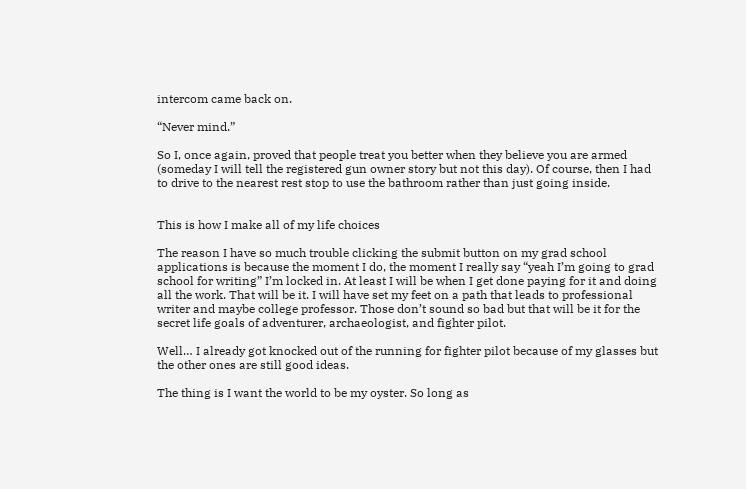intercom came back on.

“Never mind.”

So I, once again, proved that people treat you better when they believe you are armed (someday I will tell the registered gun owner story but not this day). Of course, then I had to drive to the nearest rest stop to use the bathroom rather than just going inside.


This is how I make all of my life choices

The reason I have so much trouble clicking the submit button on my grad school applications is because the moment I do, the moment I really say “yeah I’m going to grad school for writing” I’m locked in. At least I will be when I get done paying for it and doing all the work. That will be it. I will have set my feet on a path that leads to professional writer and maybe college professor. Those don’t sound so bad but that will be it for the secret life goals of adventurer, archaeologist, and fighter pilot.

Well… I already got knocked out of the running for fighter pilot because of my glasses but the other ones are still good ideas.

The thing is I want the world to be my oyster. So long as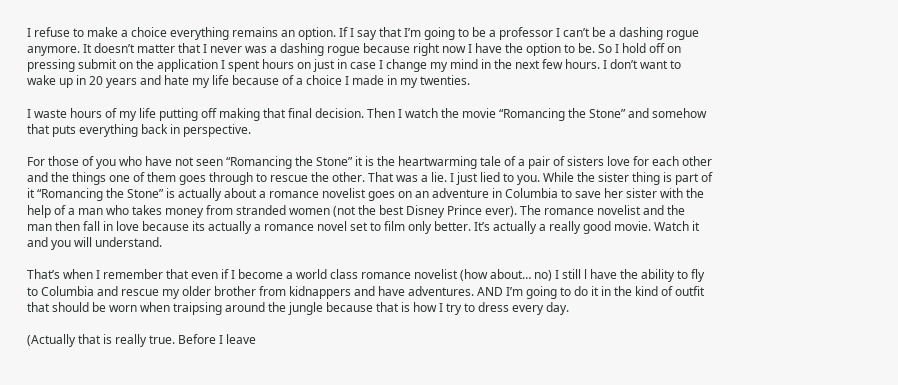I refuse to make a choice everything remains an option. If I say that I’m going to be a professor I can’t be a dashing rogue anymore. It doesn’t matter that I never was a dashing rogue because right now I have the option to be. So I hold off on pressing submit on the application I spent hours on just in case I change my mind in the next few hours. I don’t want to wake up in 20 years and hate my life because of a choice I made in my twenties.

I waste hours of my life putting off making that final decision. Then I watch the movie “Romancing the Stone” and somehow that puts everything back in perspective.

For those of you who have not seen “Romancing the Stone” it is the heartwarming tale of a pair of sisters love for each other and the things one of them goes through to rescue the other. That was a lie. I just lied to you. While the sister thing is part of it “Romancing the Stone” is actually about a romance novelist goes on an adventure in Columbia to save her sister with the help of a man who takes money from stranded women (not the best Disney Prince ever). The romance novelist and the man then fall in love because its actually a romance novel set to film only better. It’s actually a really good movie. Watch it and you will understand.

That’s when I remember that even if I become a world class romance novelist (how about… no) I still l have the ability to fly to Columbia and rescue my older brother from kidnappers and have adventures. AND I’m going to do it in the kind of outfit that should be worn when traipsing around the jungle because that is how I try to dress every day.

(Actually that is really true. Before I leave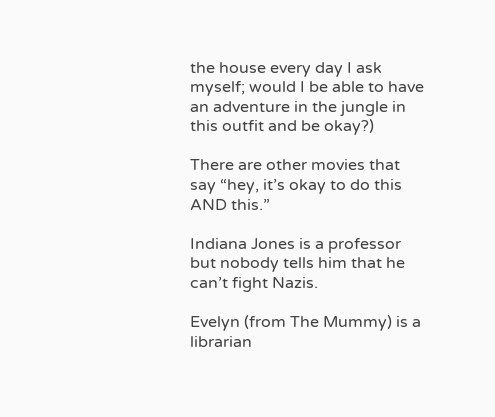the house every day I ask myself; would I be able to have an adventure in the jungle in this outfit and be okay?)

There are other movies that say “hey, it’s okay to do this AND this.”

Indiana Jones is a professor but nobody tells him that he can’t fight Nazis.

Evelyn (from The Mummy) is a librarian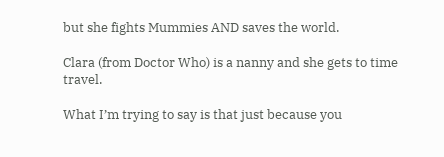but she fights Mummies AND saves the world.

Clara (from Doctor Who) is a nanny and she gets to time travel.

What I’m trying to say is that just because you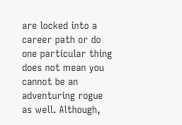are locked into a career path or do one particular thing does not mean you cannot be an adventuring rogue as well. Although,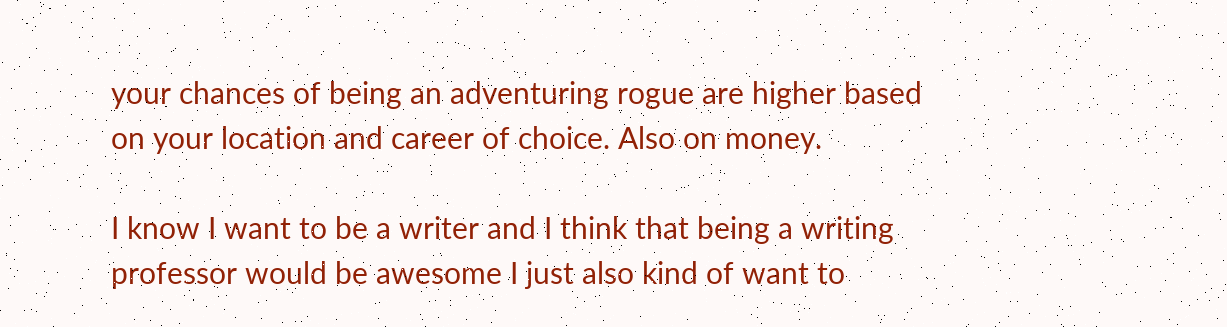your chances of being an adventuring rogue are higher based on your location and career of choice. Also on money.

I know I want to be a writer and I think that being a writing professor would be awesome I just also kind of want to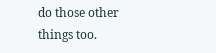do those other things too.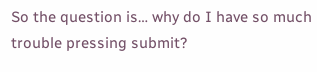So the question is… why do I have so much trouble pressing submit?